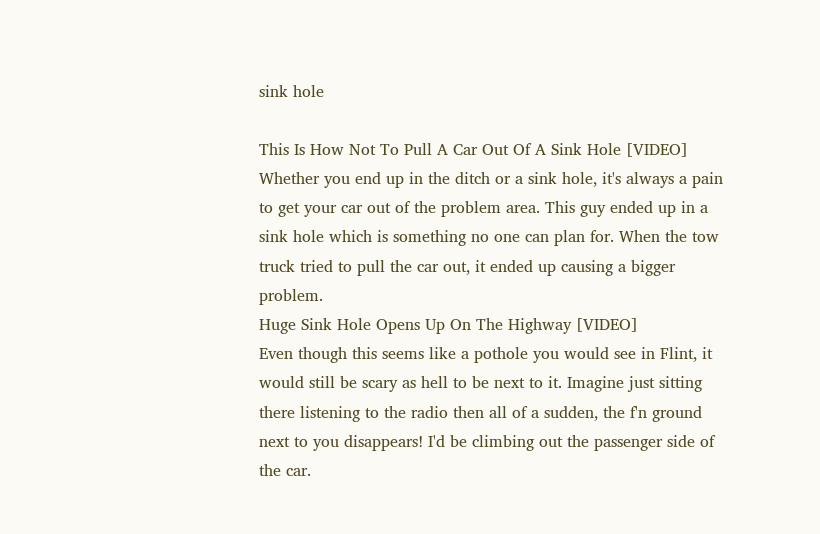sink hole

This Is How Not To Pull A Car Out Of A Sink Hole [VIDEO]
Whether you end up in the ditch or a sink hole, it's always a pain to get your car out of the problem area. This guy ended up in a sink hole which is something no one can plan for. When the tow truck tried to pull the car out, it ended up causing a bigger problem.
Huge Sink Hole Opens Up On The Highway [VIDEO]
Even though this seems like a pothole you would see in Flint, it would still be scary as hell to be next to it. Imagine just sitting there listening to the radio then all of a sudden, the f'n ground next to you disappears! I'd be climbing out the passenger side of the car.